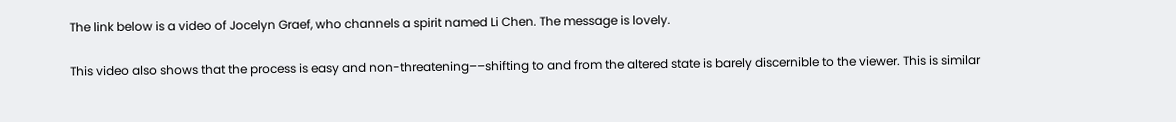The link below is a video of Jocelyn Graef, who channels a spirit named Li Chen. The message is lovely.

This video also shows that the process is easy and non-threatening––shifting to and from the altered state is barely discernible to the viewer. This is similar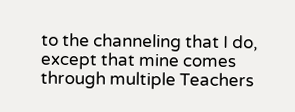to the channeling that I do, except that mine comes through multiple Teachers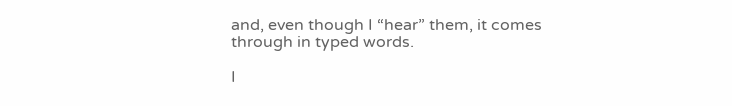and, even though I “hear” them, it comes through in typed words.

I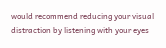would recommend reducing your visual distraction by listening with your eyes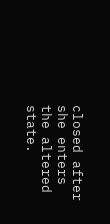closed after she enters the altered state.